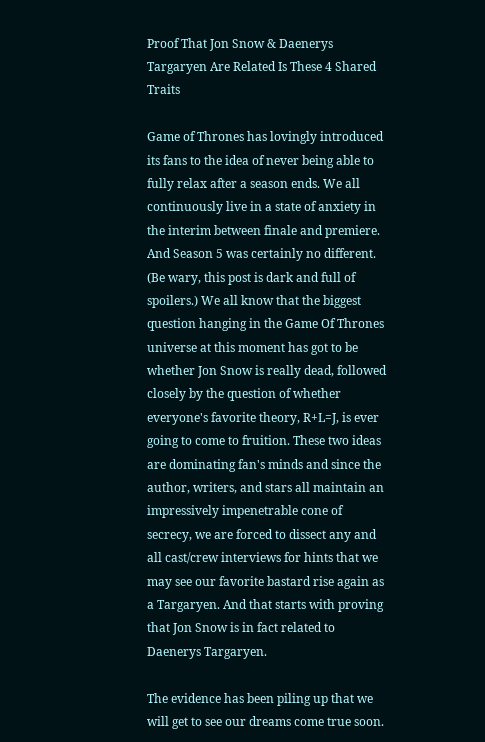Proof That Jon Snow & Daenerys Targaryen Are Related Is These 4 Shared Traits

Game of Thrones has lovingly introduced its fans to the idea of never being able to fully relax after a season ends. We all continuously live in a state of anxiety in the interim between finale and premiere. And Season 5 was certainly no different. (Be wary, this post is dark and full of spoilers.) We all know that the biggest question hanging in the Game Of Thrones universe at this moment has got to be whether Jon Snow is really dead, followed closely by the question of whether everyone's favorite theory, R+L=J, is ever going to come to fruition. These two ideas are dominating fan's minds and since the author, writers, and stars all maintain an impressively impenetrable cone of secrecy, we are forced to dissect any and all cast/crew interviews for hints that we may see our favorite bastard rise again as a Targaryen. And that starts with proving that Jon Snow is in fact related to Daenerys Targaryen.

The evidence has been piling up that we will get to see our dreams come true soon.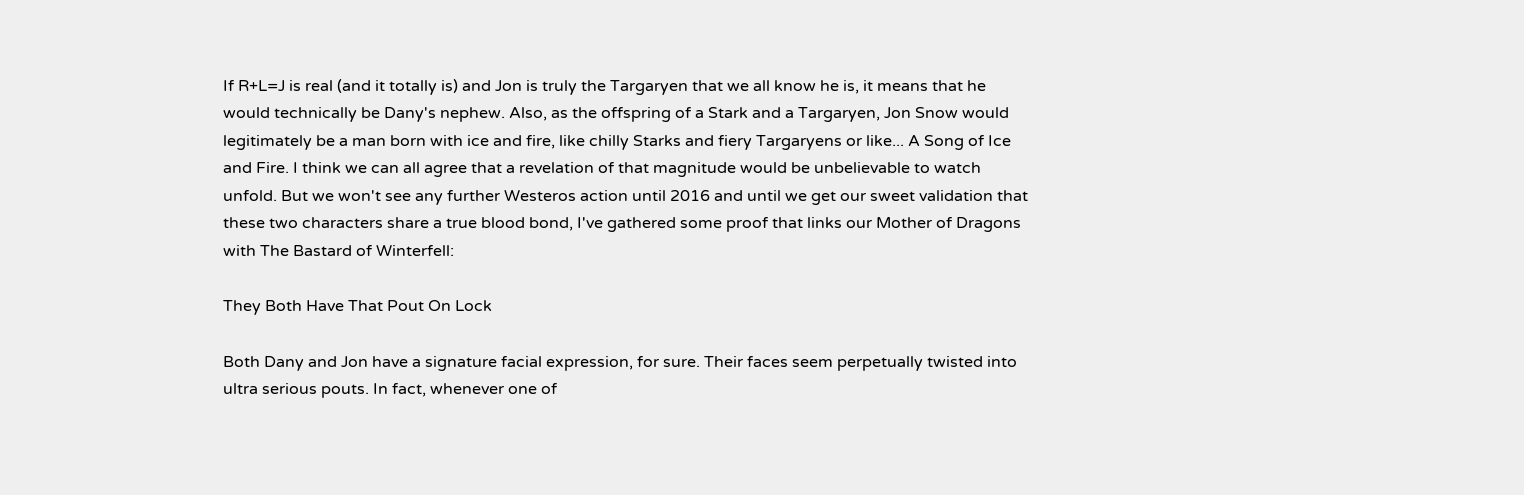If R+L=J is real (and it totally is) and Jon is truly the Targaryen that we all know he is, it means that he would technically be Dany's nephew. Also, as the offspring of a Stark and a Targaryen, Jon Snow would legitimately be a man born with ice and fire, like chilly Starks and fiery Targaryens or like... A Song of Ice and Fire. I think we can all agree that a revelation of that magnitude would be unbelievable to watch unfold. But we won't see any further Westeros action until 2016 and until we get our sweet validation that these two characters share a true blood bond, I've gathered some proof that links our Mother of Dragons with The Bastard of Winterfell:

They Both Have That Pout On Lock

Both Dany and Jon have a signature facial expression, for sure. Their faces seem perpetually twisted into ultra serious pouts. In fact, whenever one of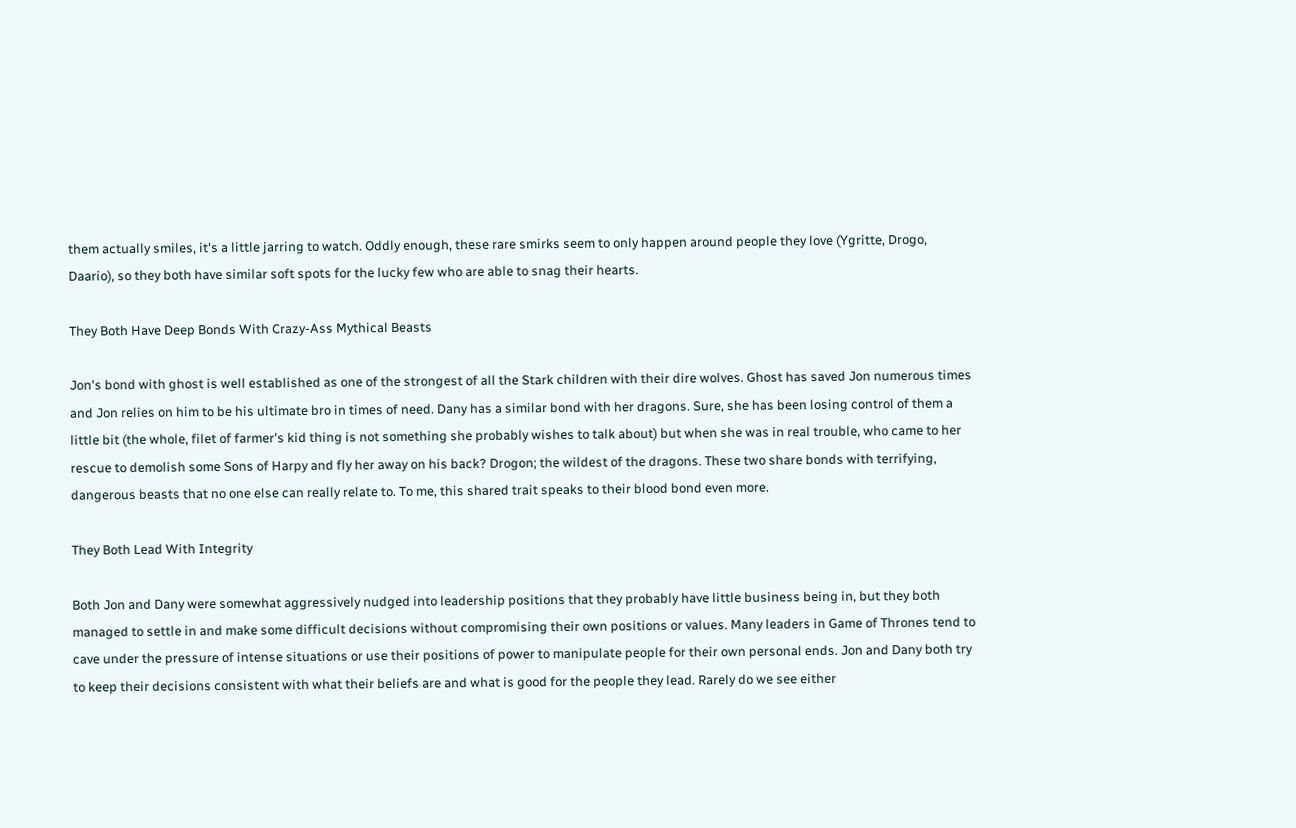them actually smiles, it's a little jarring to watch. Oddly enough, these rare smirks seem to only happen around people they love (Ygritte, Drogo, Daario), so they both have similar soft spots for the lucky few who are able to snag their hearts.

They Both Have Deep Bonds With Crazy-Ass Mythical Beasts

Jon's bond with ghost is well established as one of the strongest of all the Stark children with their dire wolves. Ghost has saved Jon numerous times and Jon relies on him to be his ultimate bro in times of need. Dany has a similar bond with her dragons. Sure, she has been losing control of them a little bit (the whole, filet of farmer's kid thing is not something she probably wishes to talk about) but when she was in real trouble, who came to her rescue to demolish some Sons of Harpy and fly her away on his back? Drogon; the wildest of the dragons. These two share bonds with terrifying, dangerous beasts that no one else can really relate to. To me, this shared trait speaks to their blood bond even more.

They Both Lead With Integrity

Both Jon and Dany were somewhat aggressively nudged into leadership positions that they probably have little business being in, but they both managed to settle in and make some difficult decisions without compromising their own positions or values. Many leaders in Game of Thrones tend to cave under the pressure of intense situations or use their positions of power to manipulate people for their own personal ends. Jon and Dany both try to keep their decisions consistent with what their beliefs are and what is good for the people they lead. Rarely do we see either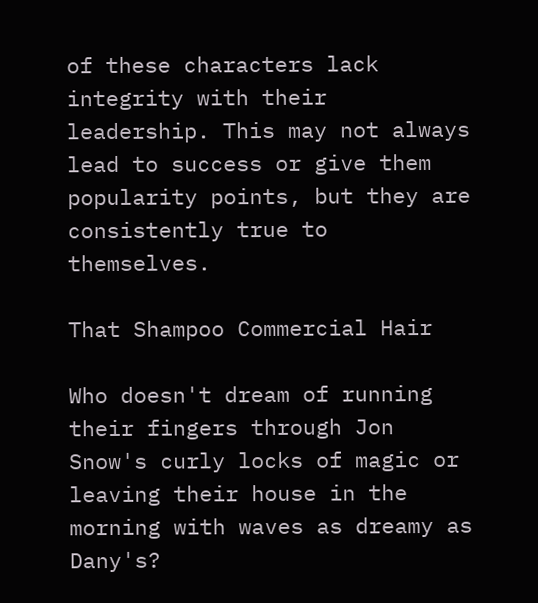of these characters lack integrity with their leadership. This may not always lead to success or give them popularity points, but they are consistently true to themselves.

That Shampoo Commercial Hair

Who doesn't dream of running their fingers through Jon Snow's curly locks of magic or leaving their house in the morning with waves as dreamy as Dany's?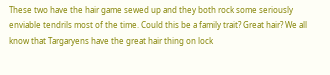These two have the hair game sewed up and they both rock some seriously enviable tendrils most of the time. Could this be a family trait? Great hair? We all know that Targaryens have the great hair thing on lock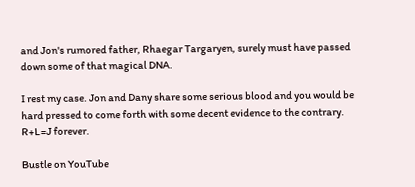and Jon's rumored father, Rhaegar Targaryen, surely must have passed down some of that magical DNA.

I rest my case. Jon and Dany share some serious blood and you would be hard pressed to come forth with some decent evidence to the contrary. R+L=J forever.

Bustle on YouTube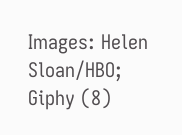Images: Helen Sloan/HBO; Giphy (8)